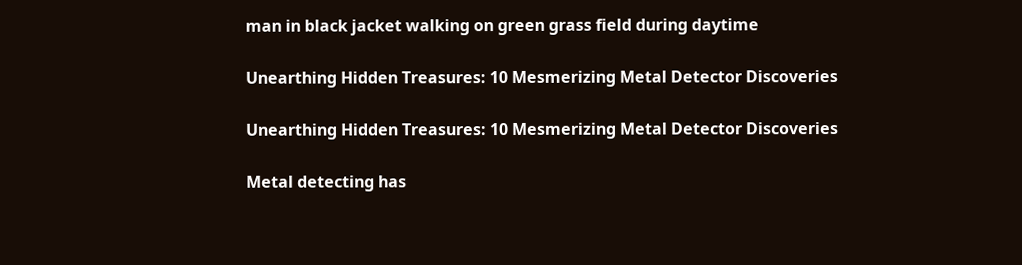man in black jacket walking on green grass field during daytime

Unearthing Hidden Treasures: 10 Mesmerizing Metal Detector Discoveries

Unearthing Hidden Treasures: 10 Mesmerizing Metal Detector Discoveries

Metal detecting has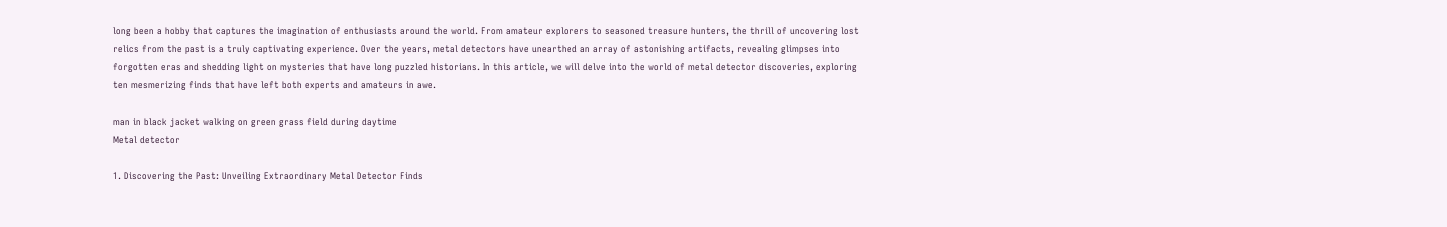long been a hobby that captures the imagination of enthusiasts around the world. From amateur explorers to seasoned treasure hunters, the thrill of uncovering lost relics from the past is a truly captivating experience. Over the years, metal detectors have unearthed an array of astonishing artifacts, revealing glimpses into forgotten eras and shedding light on mysteries that have long puzzled historians. In this article, we will delve into the world of metal detector discoveries, exploring ten mesmerizing finds that have left both experts and amateurs in awe.

man in black jacket walking on green grass field during daytime
Metal detector

1. Discovering the Past: Unveiling Extraordinary Metal Detector Finds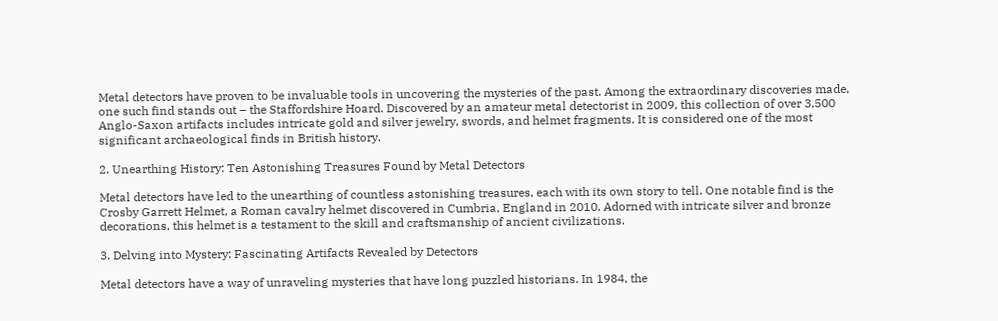Metal detectors have proven to be invaluable tools in uncovering the mysteries of the past. Among the extraordinary discoveries made, one such find stands out – the Staffordshire Hoard. Discovered by an amateur metal detectorist in 2009, this collection of over 3,500 Anglo-Saxon artifacts includes intricate gold and silver jewelry, swords, and helmet fragments. It is considered one of the most significant archaeological finds in British history.

2. Unearthing History: Ten Astonishing Treasures Found by Metal Detectors

Metal detectors have led to the unearthing of countless astonishing treasures, each with its own story to tell. One notable find is the Crosby Garrett Helmet, a Roman cavalry helmet discovered in Cumbria, England in 2010. Adorned with intricate silver and bronze decorations, this helmet is a testament to the skill and craftsmanship of ancient civilizations.

3. Delving into Mystery: Fascinating Artifacts Revealed by Detectors

Metal detectors have a way of unraveling mysteries that have long puzzled historians. In 1984, the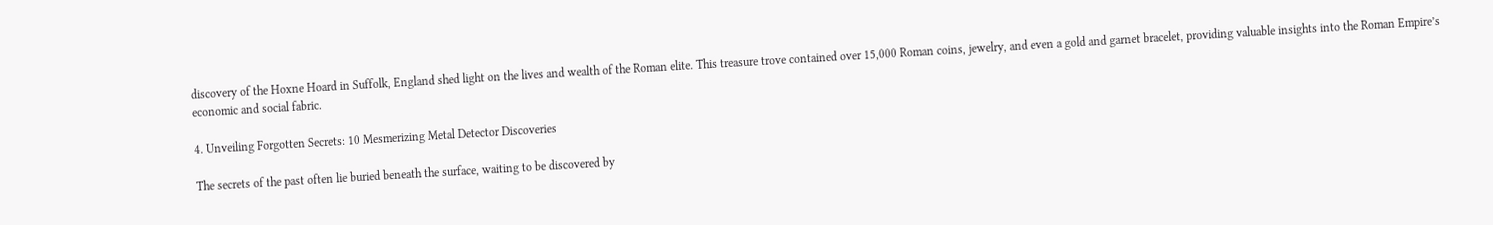discovery of the Hoxne Hoard in Suffolk, England shed light on the lives and wealth of the Roman elite. This treasure trove contained over 15,000 Roman coins, jewelry, and even a gold and garnet bracelet, providing valuable insights into the Roman Empire’s economic and social fabric.

4. Unveiling Forgotten Secrets: 10 Mesmerizing Metal Detector Discoveries

The secrets of the past often lie buried beneath the surface, waiting to be discovered by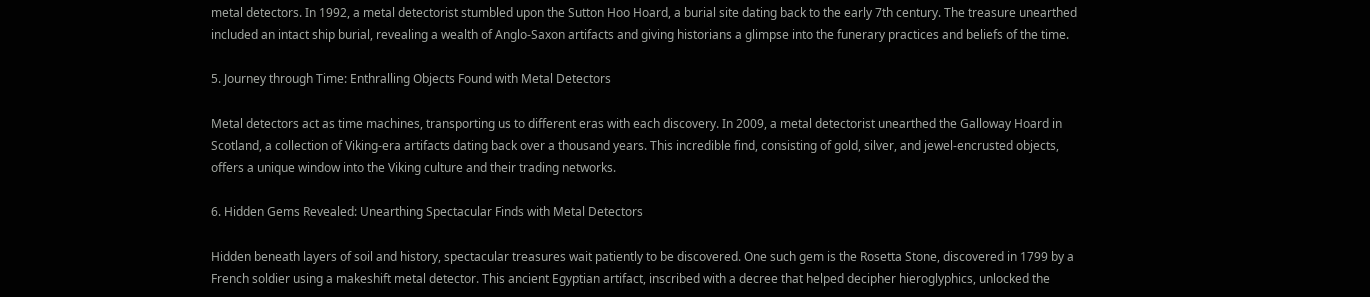metal detectors. In 1992, a metal detectorist stumbled upon the Sutton Hoo Hoard, a burial site dating back to the early 7th century. The treasure unearthed included an intact ship burial, revealing a wealth of Anglo-Saxon artifacts and giving historians a glimpse into the funerary practices and beliefs of the time.

5. Journey through Time: Enthralling Objects Found with Metal Detectors

Metal detectors act as time machines, transporting us to different eras with each discovery. In 2009, a metal detectorist unearthed the Galloway Hoard in Scotland, a collection of Viking-era artifacts dating back over a thousand years. This incredible find, consisting of gold, silver, and jewel-encrusted objects, offers a unique window into the Viking culture and their trading networks.

6. Hidden Gems Revealed: Unearthing Spectacular Finds with Metal Detectors

Hidden beneath layers of soil and history, spectacular treasures wait patiently to be discovered. One such gem is the Rosetta Stone, discovered in 1799 by a French soldier using a makeshift metal detector. This ancient Egyptian artifact, inscribed with a decree that helped decipher hieroglyphics, unlocked the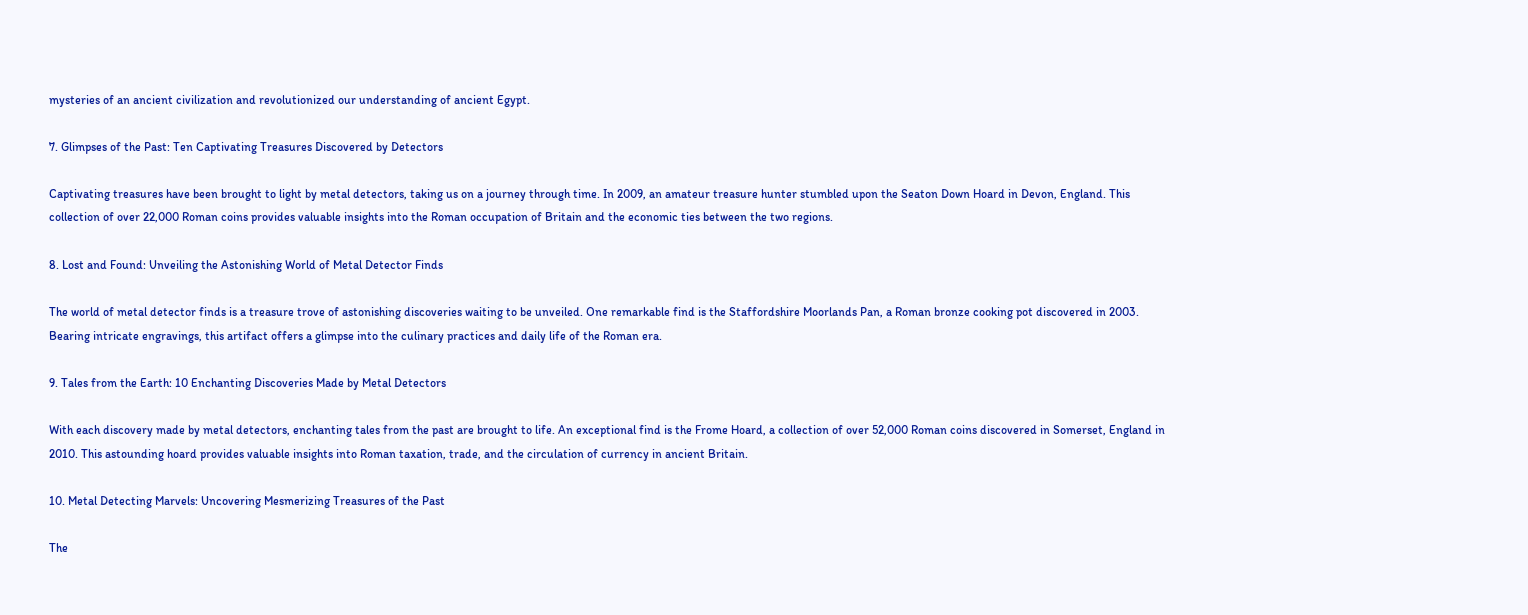mysteries of an ancient civilization and revolutionized our understanding of ancient Egypt.

7. Glimpses of the Past: Ten Captivating Treasures Discovered by Detectors

Captivating treasures have been brought to light by metal detectors, taking us on a journey through time. In 2009, an amateur treasure hunter stumbled upon the Seaton Down Hoard in Devon, England. This collection of over 22,000 Roman coins provides valuable insights into the Roman occupation of Britain and the economic ties between the two regions.

8. Lost and Found: Unveiling the Astonishing World of Metal Detector Finds

The world of metal detector finds is a treasure trove of astonishing discoveries waiting to be unveiled. One remarkable find is the Staffordshire Moorlands Pan, a Roman bronze cooking pot discovered in 2003. Bearing intricate engravings, this artifact offers a glimpse into the culinary practices and daily life of the Roman era.

9. Tales from the Earth: 10 Enchanting Discoveries Made by Metal Detectors

With each discovery made by metal detectors, enchanting tales from the past are brought to life. An exceptional find is the Frome Hoard, a collection of over 52,000 Roman coins discovered in Somerset, England in 2010. This astounding hoard provides valuable insights into Roman taxation, trade, and the circulation of currency in ancient Britain.

10. Metal Detecting Marvels: Uncovering Mesmerizing Treasures of the Past

The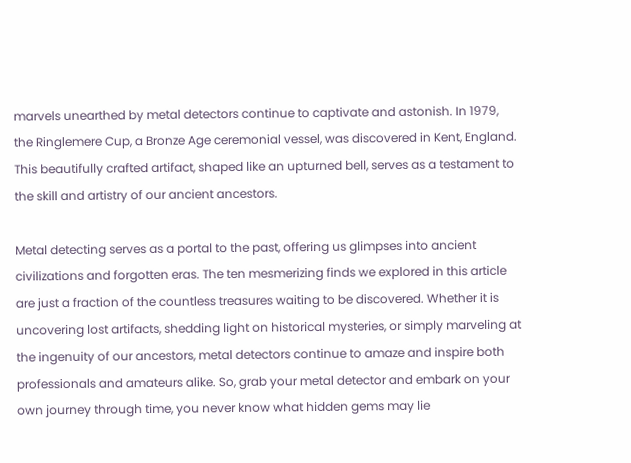marvels unearthed by metal detectors continue to captivate and astonish. In 1979, the Ringlemere Cup, a Bronze Age ceremonial vessel, was discovered in Kent, England. This beautifully crafted artifact, shaped like an upturned bell, serves as a testament to the skill and artistry of our ancient ancestors.

Metal detecting serves as a portal to the past, offering us glimpses into ancient civilizations and forgotten eras. The ten mesmerizing finds we explored in this article are just a fraction of the countless treasures waiting to be discovered. Whether it is uncovering lost artifacts, shedding light on historical mysteries, or simply marveling at the ingenuity of our ancestors, metal detectors continue to amaze and inspire both professionals and amateurs alike. So, grab your metal detector and embark on your own journey through time, you never know what hidden gems may lie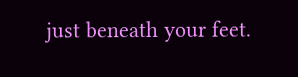just beneath your feet.